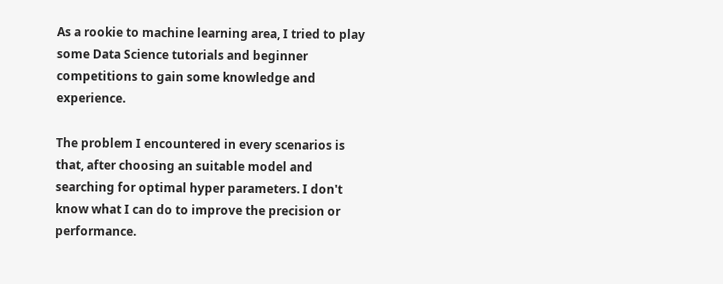As a rookie to machine learning area, I tried to play some Data Science tutorials and beginner competitions to gain some knowledge and experience.

The problem I encountered in every scenarios is that, after choosing an suitable model and searching for optimal hyper parameters. I don't know what I can do to improve the precision or performance.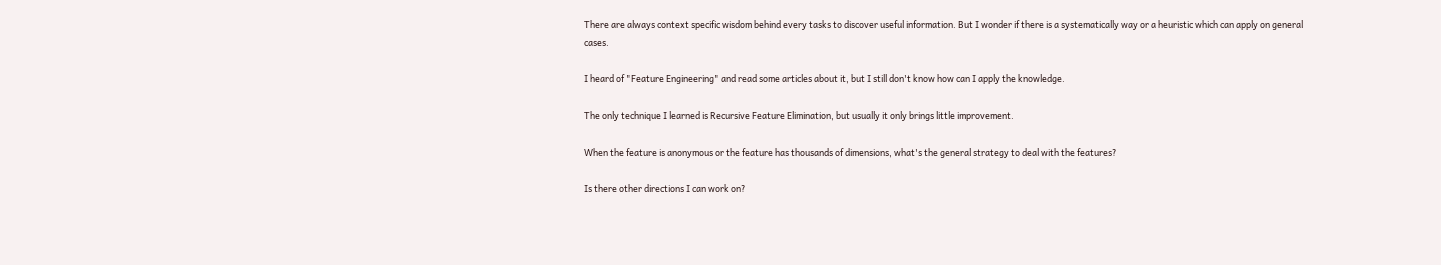There are always context specific wisdom behind every tasks to discover useful information. But I wonder if there is a systematically way or a heuristic which can apply on general cases.

I heard of "Feature Engineering" and read some articles about it, but I still don't know how can I apply the knowledge.

The only technique I learned is Recursive Feature Elimination, but usually it only brings little improvement.

When the feature is anonymous or the feature has thousands of dimensions, what's the general strategy to deal with the features?

Is there other directions I can work on?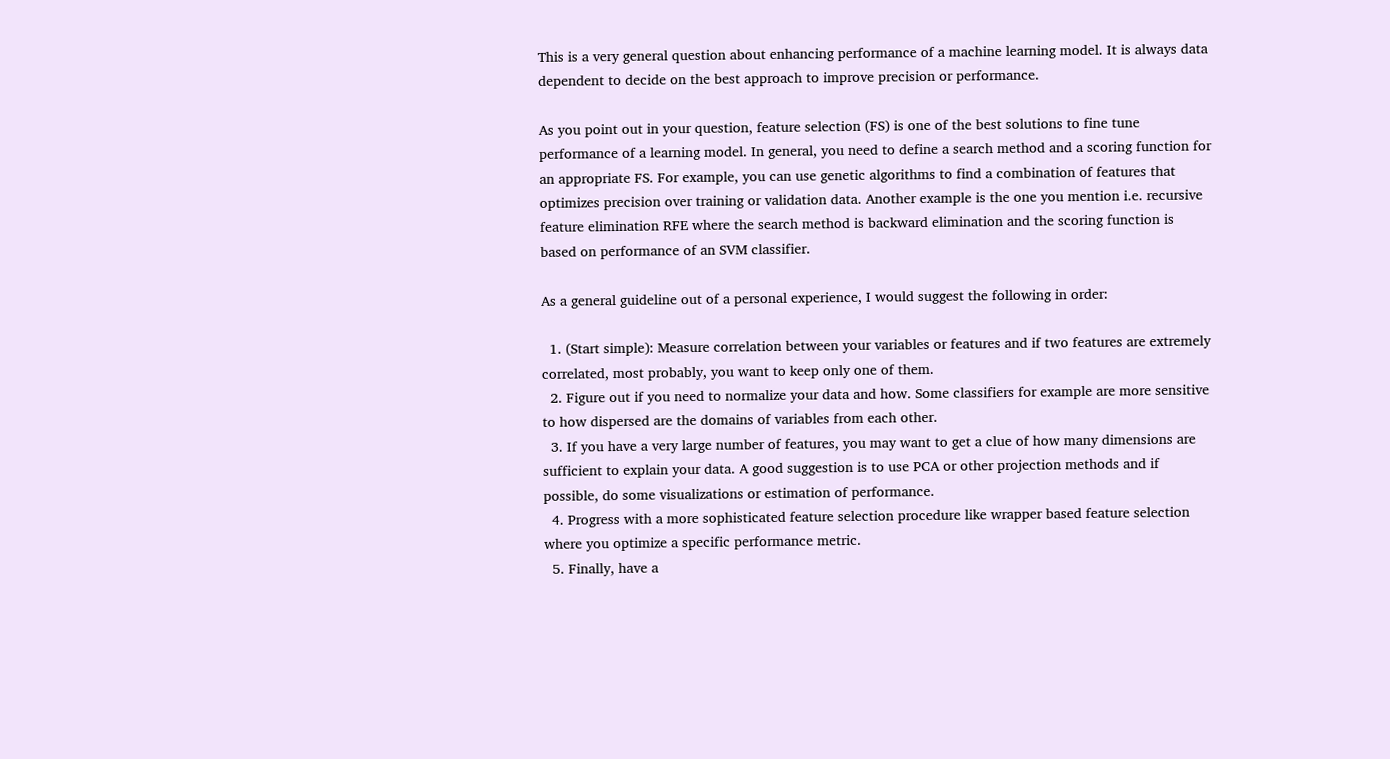This is a very general question about enhancing performance of a machine learning model. It is always data dependent to decide on the best approach to improve precision or performance.

As you point out in your question, feature selection (FS) is one of the best solutions to fine tune performance of a learning model. In general, you need to define a search method and a scoring function for an appropriate FS. For example, you can use genetic algorithms to find a combination of features that optimizes precision over training or validation data. Another example is the one you mention i.e. recursive feature elimination RFE where the search method is backward elimination and the scoring function is based on performance of an SVM classifier.

As a general guideline out of a personal experience, I would suggest the following in order:

  1. (Start simple): Measure correlation between your variables or features and if two features are extremely correlated, most probably, you want to keep only one of them.
  2. Figure out if you need to normalize your data and how. Some classifiers for example are more sensitive to how dispersed are the domains of variables from each other.
  3. If you have a very large number of features, you may want to get a clue of how many dimensions are sufficient to explain your data. A good suggestion is to use PCA or other projection methods and if possible, do some visualizations or estimation of performance.
  4. Progress with a more sophisticated feature selection procedure like wrapper based feature selection where you optimize a specific performance metric.
  5. Finally, have a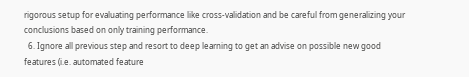rigorous setup for evaluating performance like cross-validation and be careful from generalizing your conclusions based on only training performance.
  6. Ignore all previous step and resort to deep learning to get an advise on possible new good features (i.e. automated feature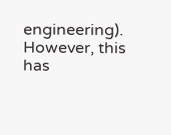engineering). However, this has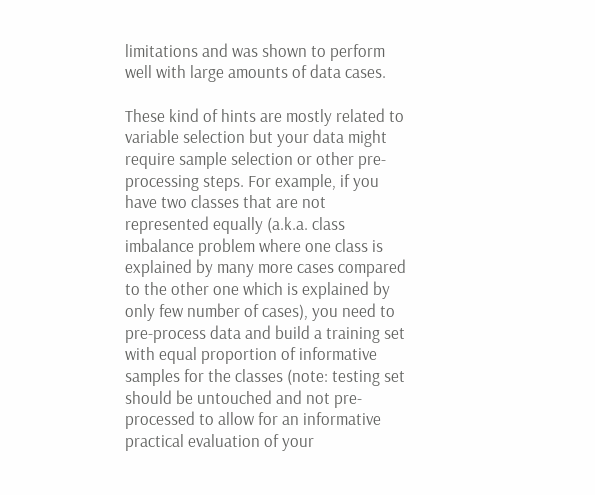limitations and was shown to perform well with large amounts of data cases.

These kind of hints are mostly related to variable selection but your data might require sample selection or other pre-processing steps. For example, if you have two classes that are not represented equally (a.k.a. class imbalance problem where one class is explained by many more cases compared to the other one which is explained by only few number of cases), you need to pre-process data and build a training set with equal proportion of informative samples for the classes (note: testing set should be untouched and not pre-processed to allow for an informative practical evaluation of your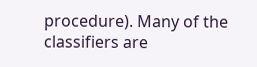procedure). Many of the classifiers are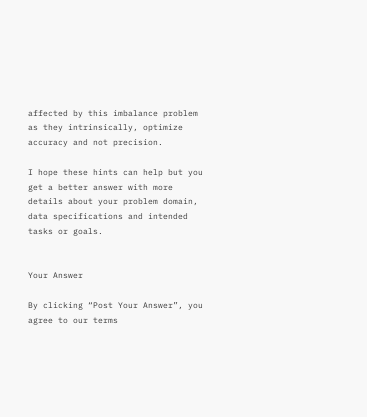affected by this imbalance problem as they intrinsically, optimize accuracy and not precision.

I hope these hints can help but you get a better answer with more details about your problem domain, data specifications and intended tasks or goals.


Your Answer

By clicking “Post Your Answer”, you agree to our terms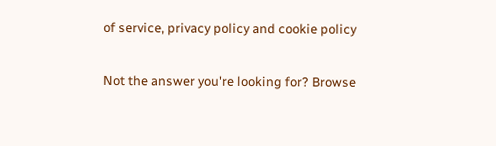of service, privacy policy and cookie policy

Not the answer you're looking for? Browse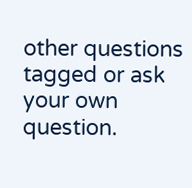other questions tagged or ask your own question.